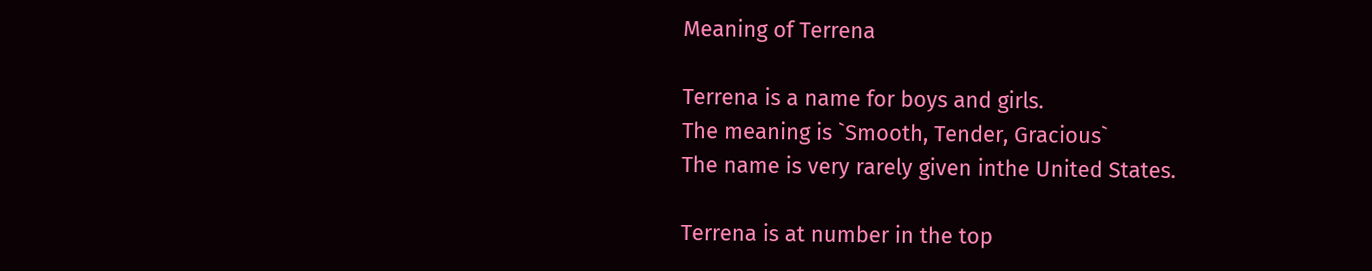Meaning of Terrena

Terrena is a name for boys and girls.
The meaning is `Smooth, Tender, Gracious`
The name is very rarely given inthe United States.

Terrena is at number in the top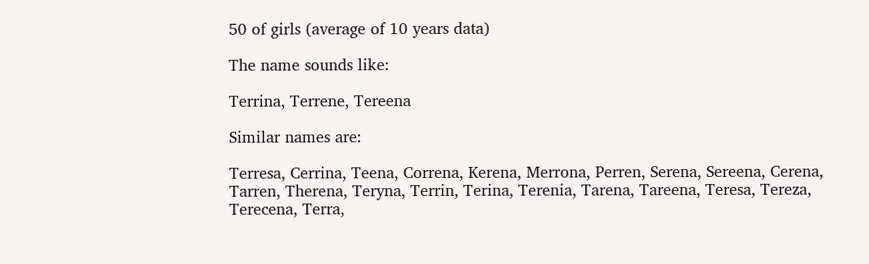50 of girls (average of 10 years data)

The name sounds like:

Terrina, Terrene, Tereena

Similar names are:

Terresa, Cerrina, Teena, Correna, Kerena, Merrona, Perren, Serena, Sereena, Cerena, Tarren, Therena, Teryna, Terrin, Terina, Terenia, Tarena, Tareena, Teresa, Tereza, Terecena, Terra,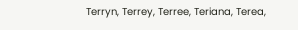Terryn, Terrey, Terree, Teriana, Terea,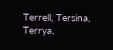Terrell, Tersina, Terrya,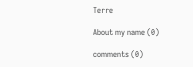Terre

About my name (0)

comments (0)